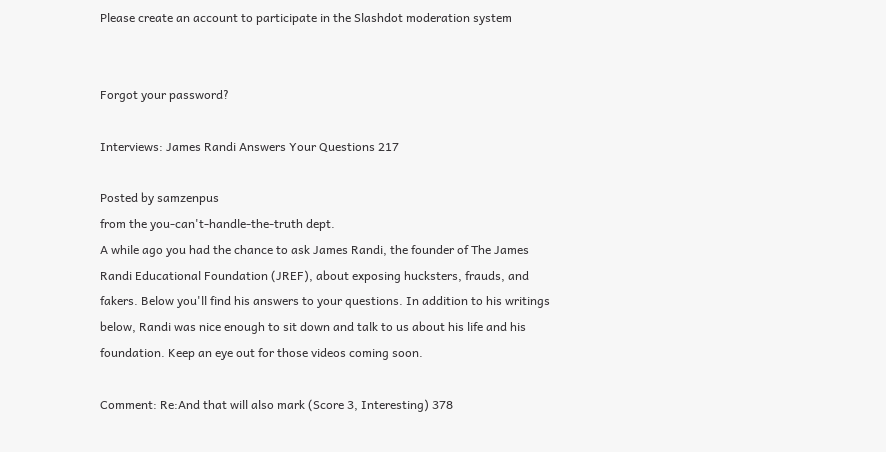Please create an account to participate in the Slashdot moderation system


Forgot your password?

Interviews: James Randi Answers Your Questions 217

Posted by samzenpus
from the you-can't-handle-the-truth dept.
A while ago you had the chance to ask James Randi, the founder of The James Randi Educational Foundation (JREF), about exposing hucksters, frauds, and fakers. Below you'll find his answers to your questions. In addition to his writings below, Randi was nice enough to sit down and talk to us about his life and his foundation. Keep an eye out for those videos coming soon.

Comment: Re:And that will also mark (Score 3, Interesting) 378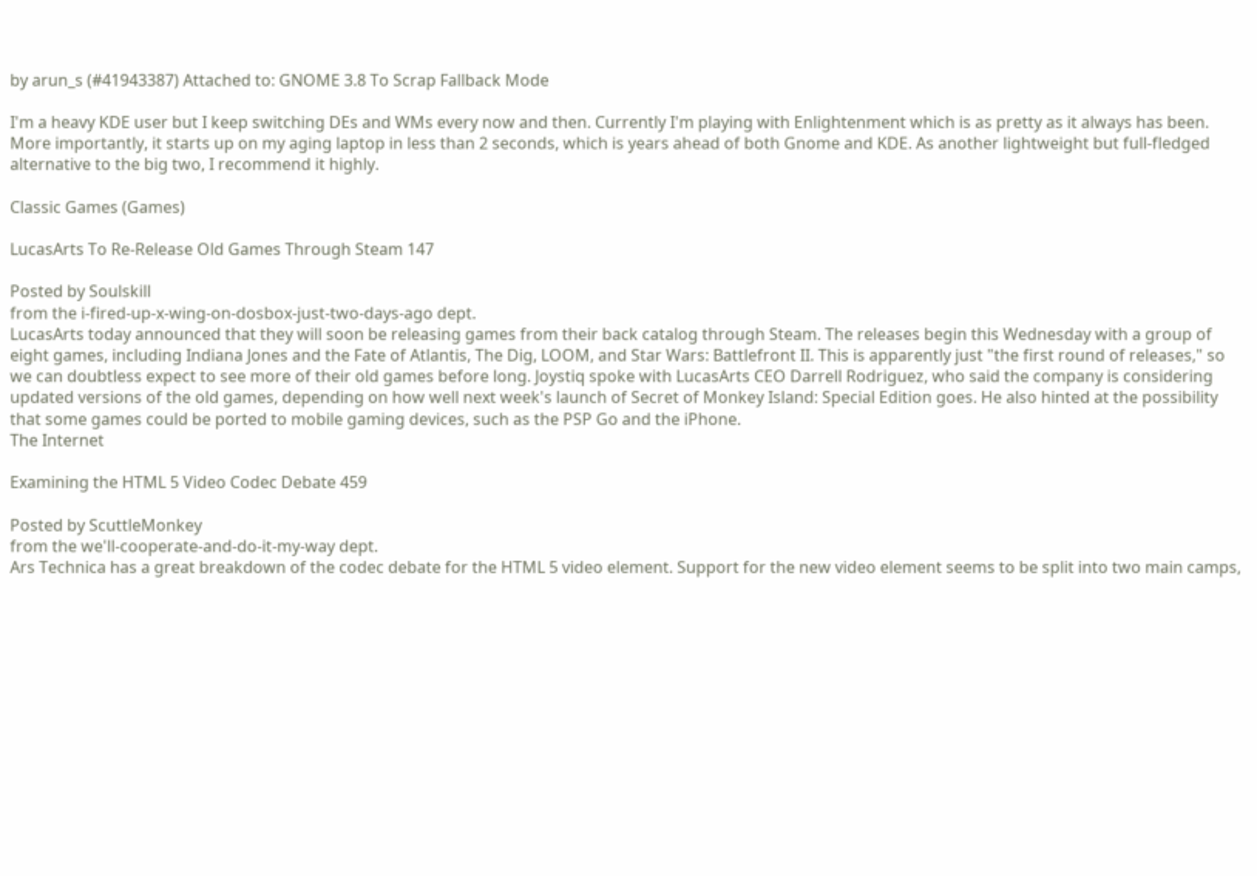by arun_s (#41943387) Attached to: GNOME 3.8 To Scrap Fallback Mode

I'm a heavy KDE user but I keep switching DEs and WMs every now and then. Currently I'm playing with Enlightenment which is as pretty as it always has been. More importantly, it starts up on my aging laptop in less than 2 seconds, which is years ahead of both Gnome and KDE. As another lightweight but full-fledged alternative to the big two, I recommend it highly.

Classic Games (Games)

LucasArts To Re-Release Old Games Through Steam 147

Posted by Soulskill
from the i-fired-up-x-wing-on-dosbox-just-two-days-ago dept.
LucasArts today announced that they will soon be releasing games from their back catalog through Steam. The releases begin this Wednesday with a group of eight games, including Indiana Jones and the Fate of Atlantis, The Dig, LOOM, and Star Wars: Battlefront II. This is apparently just "the first round of releases," so we can doubtless expect to see more of their old games before long. Joystiq spoke with LucasArts CEO Darrell Rodriguez, who said the company is considering updated versions of the old games, depending on how well next week's launch of Secret of Monkey Island: Special Edition goes. He also hinted at the possibility that some games could be ported to mobile gaming devices, such as the PSP Go and the iPhone.
The Internet

Examining the HTML 5 Video Codec Debate 459

Posted by ScuttleMonkey
from the we'll-cooperate-and-do-it-my-way dept.
Ars Technica has a great breakdown of the codec debate for the HTML 5 video element. Support for the new video element seems to be split into two main camps,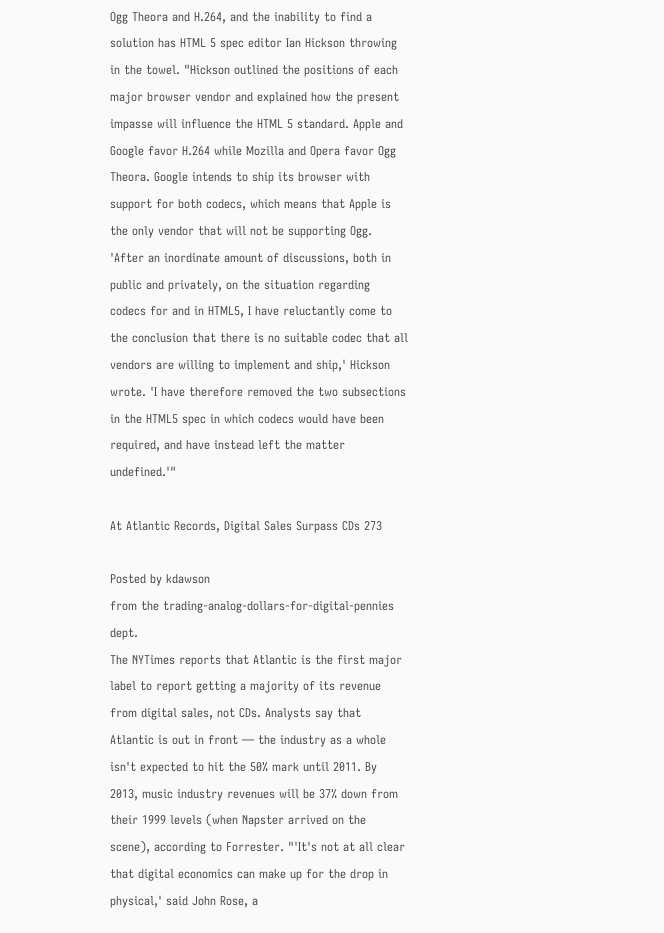Ogg Theora and H.264, and the inability to find a solution has HTML 5 spec editor Ian Hickson throwing in the towel. "Hickson outlined the positions of each major browser vendor and explained how the present impasse will influence the HTML 5 standard. Apple and Google favor H.264 while Mozilla and Opera favor Ogg Theora. Google intends to ship its browser with support for both codecs, which means that Apple is the only vendor that will not be supporting Ogg. 'After an inordinate amount of discussions, both in public and privately, on the situation regarding codecs for and in HTML5, I have reluctantly come to the conclusion that there is no suitable codec that all vendors are willing to implement and ship,' Hickson wrote. 'I have therefore removed the two subsections in the HTML5 spec in which codecs would have been required, and have instead left the matter undefined.'"

At Atlantic Records, Digital Sales Surpass CDs 273

Posted by kdawson
from the trading-analog-dollars-for-digital-pennies dept.
The NYTimes reports that Atlantic is the first major label to report getting a majority of its revenue from digital sales, not CDs. Analysts say that Atlantic is out in front — the industry as a whole isn't expected to hit the 50% mark until 2011. By 2013, music industry revenues will be 37% down from their 1999 levels (when Napster arrived on the scene), according to Forrester. "'It's not at all clear that digital economics can make up for the drop in physical,' said John Rose, a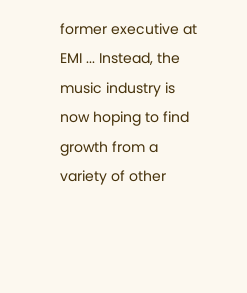former executive at EMI ... Instead, the music industry is now hoping to find growth from a variety of other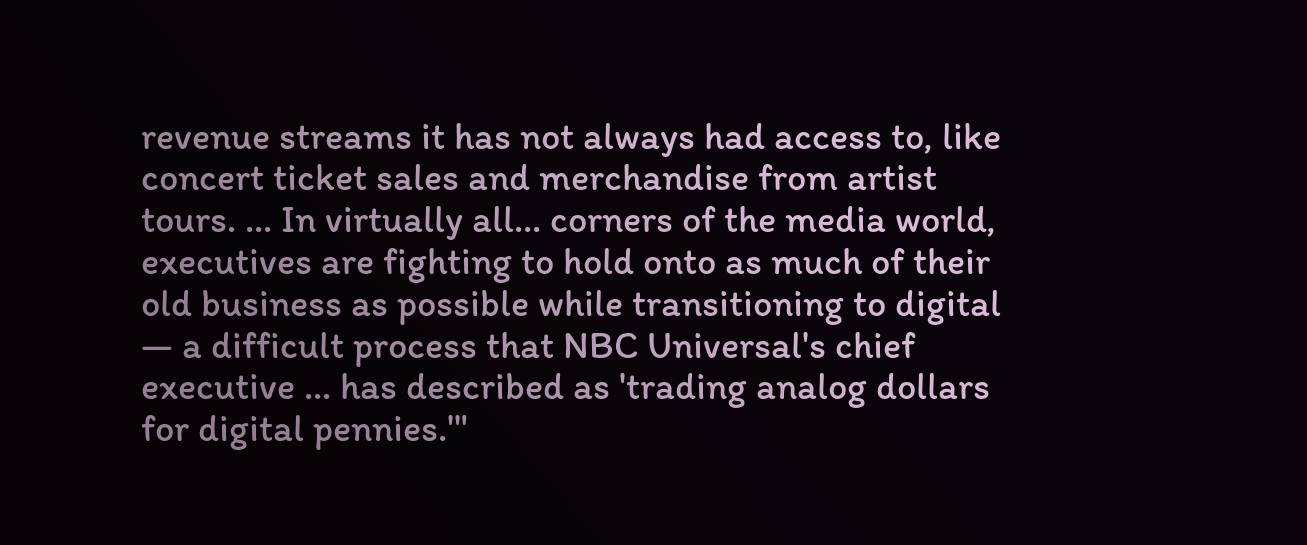revenue streams it has not always had access to, like concert ticket sales and merchandise from artist tours. ... In virtually all... corners of the media world, executives are fighting to hold onto as much of their old business as possible while transitioning to digital — a difficult process that NBC Universal's chief executive ... has described as 'trading analog dollars for digital pennies.'"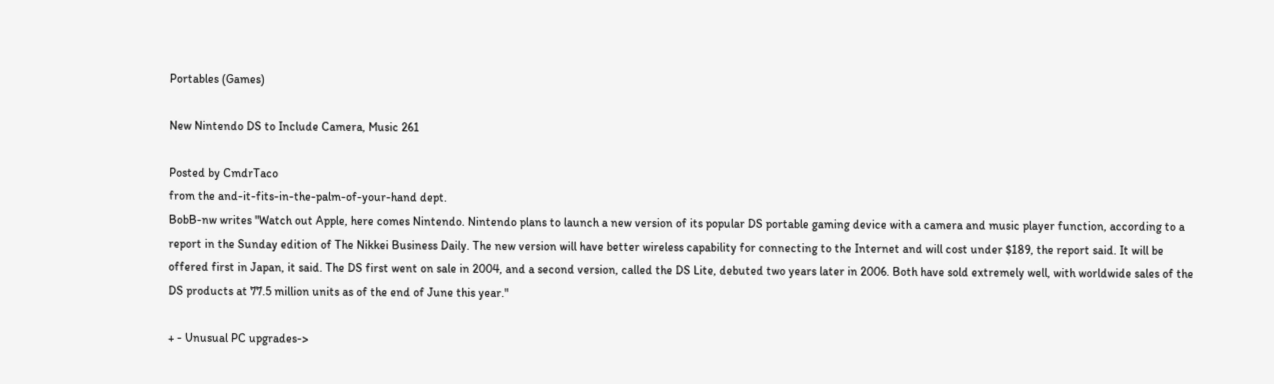Portables (Games)

New Nintendo DS to Include Camera, Music 261

Posted by CmdrTaco
from the and-it-fits-in-the-palm-of-your-hand dept.
BobB-nw writes "Watch out Apple, here comes Nintendo. Nintendo plans to launch a new version of its popular DS portable gaming device with a camera and music player function, according to a report in the Sunday edition of The Nikkei Business Daily. The new version will have better wireless capability for connecting to the Internet and will cost under $189, the report said. It will be offered first in Japan, it said. The DS first went on sale in 2004, and a second version, called the DS Lite, debuted two years later in 2006. Both have sold extremely well, with worldwide sales of the DS products at 77.5 million units as of the end of June this year."

+ - Unusual PC upgrades->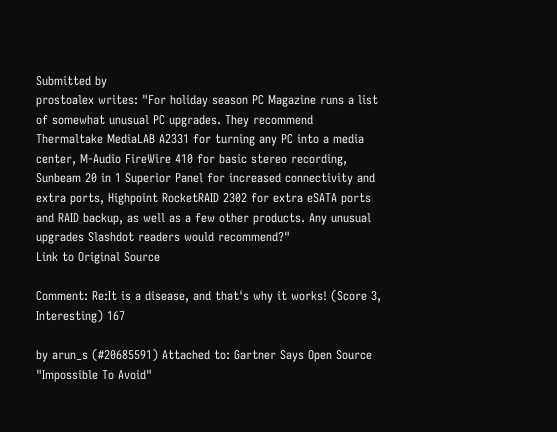Submitted by
prostoalex writes: "For holiday season PC Magazine runs a list of somewhat unusual PC upgrades. They recommend Thermaltake MediaLAB A2331 for turning any PC into a media center, M-Audio FireWire 410 for basic stereo recording, Sunbeam 20 in 1 Superior Panel for increased connectivity and extra ports, Highpoint RocketRAID 2302 for extra eSATA ports and RAID backup, as well as a few other products. Any unusual upgrades Slashdot readers would recommend?"
Link to Original Source

Comment: Re:It is a disease, and that's why it works! (Score 3, Interesting) 167

by arun_s (#20685591) Attached to: Gartner Says Open Source "Impossible To Avoid"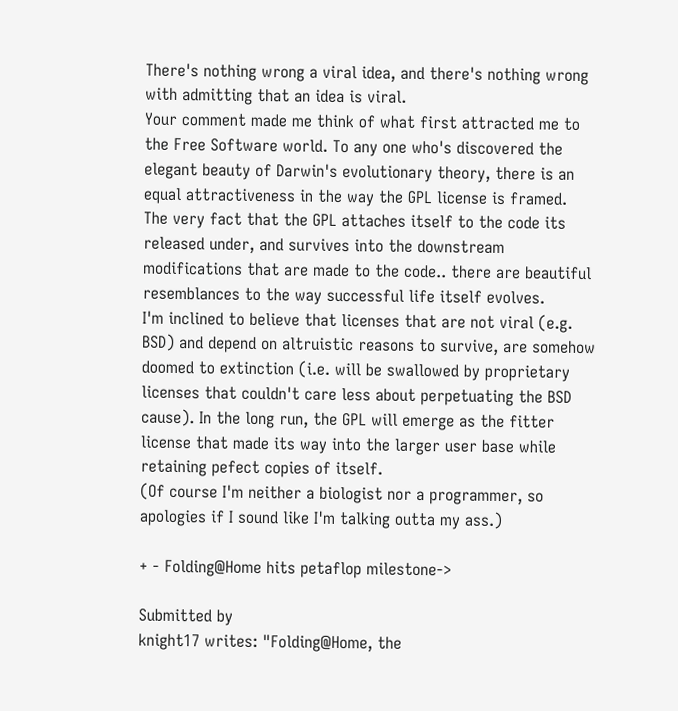There's nothing wrong a viral idea, and there's nothing wrong with admitting that an idea is viral.
Your comment made me think of what first attracted me to the Free Software world. To any one who's discovered the elegant beauty of Darwin's evolutionary theory, there is an equal attractiveness in the way the GPL license is framed.
The very fact that the GPL attaches itself to the code its released under, and survives into the downstream modifications that are made to the code.. there are beautiful resemblances to the way successful life itself evolves.
I'm inclined to believe that licenses that are not viral (e.g. BSD) and depend on altruistic reasons to survive, are somehow doomed to extinction (i.e. will be swallowed by proprietary licenses that couldn't care less about perpetuating the BSD cause). In the long run, the GPL will emerge as the fitter license that made its way into the larger user base while retaining pefect copies of itself.
(Of course I'm neither a biologist nor a programmer, so apologies if I sound like I'm talking outta my ass.)

+ - Folding@Home hits petaflop milestone->

Submitted by
knight17 writes: "Folding@Home, the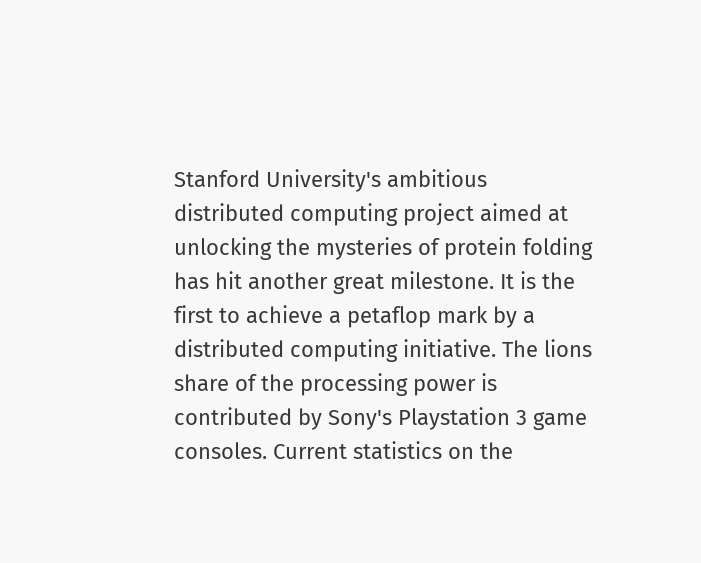Stanford University's ambitious distributed computing project aimed at unlocking the mysteries of protein folding has hit another great milestone. It is the first to achieve a petaflop mark by a distributed computing initiative. The lions share of the processing power is contributed by Sony's Playstation 3 game consoles. Current statistics on the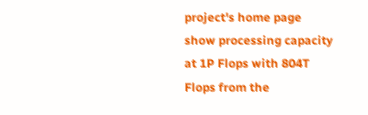project's home page show processing capacity at 1P Flops with 804T Flops from the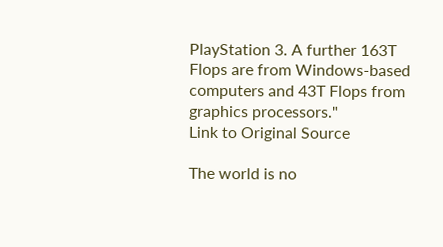PlayStation 3. A further 163T Flops are from Windows-based computers and 43T Flops from graphics processors."
Link to Original Source

The world is no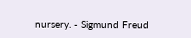nursery. - Sigmund Freud